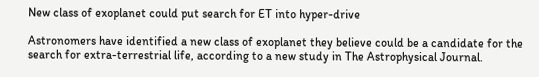New class of exoplanet could put search for ET into hyper-drive

Astronomers have identified a new class of exoplanet they believe could be a candidate for the search for extra-terrestrial life, according to a new study in The Astrophysical Journal.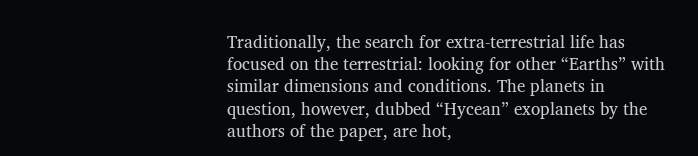Traditionally, the search for extra-terrestrial life has focused on the terrestrial: looking for other “Earths” with similar dimensions and conditions. The planets in question, however, dubbed “Hycean” exoplanets by the authors of the paper, are hot,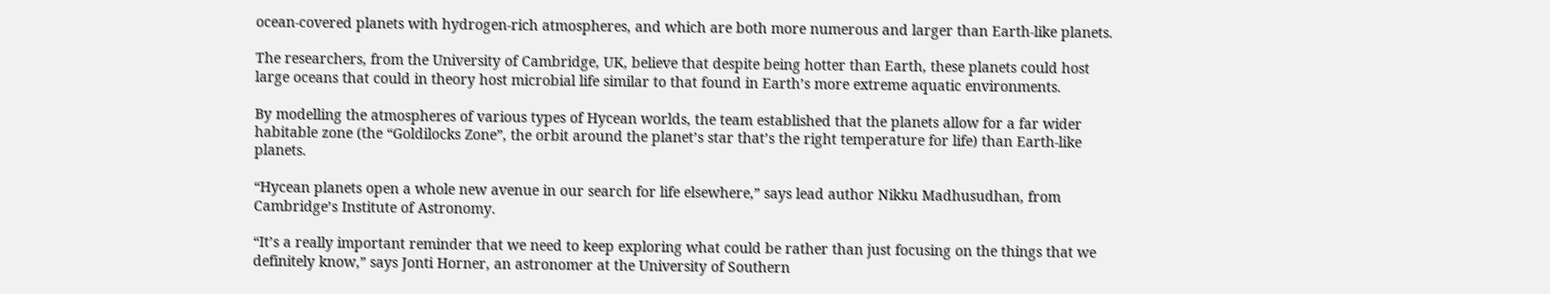ocean-covered planets with hydrogen-rich atmospheres, and which are both more numerous and larger than Earth-like planets.

The researchers, from the University of Cambridge, UK, believe that despite being hotter than Earth, these planets could host large oceans that could in theory host microbial life similar to that found in Earth’s more extreme aquatic environments.

By modelling the atmospheres of various types of Hycean worlds, the team established that the planets allow for a far wider habitable zone (the “Goldilocks Zone”, the orbit around the planet’s star that’s the right temperature for life) than Earth-like planets.

“Hycean planets open a whole new avenue in our search for life elsewhere,” says lead author Nikku Madhusudhan, from Cambridge’s Institute of Astronomy.

“It’s a really important reminder that we need to keep exploring what could be rather than just focusing on the things that we definitely know,” says Jonti Horner, an astronomer at the University of Southern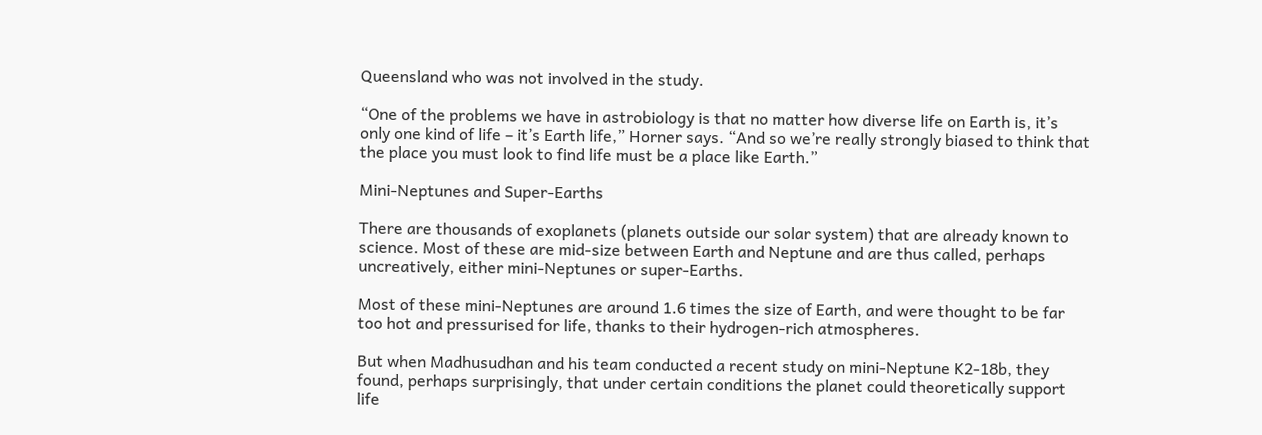Queensland who was not involved in the study.

“One of the problems we have in astrobiology is that no matter how diverse life on Earth is, it’s only one kind of life – it’s Earth life,” Horner says. “And so we’re really strongly biased to think that the place you must look to find life must be a place like Earth.”

Mini-Neptunes and Super-Earths

There are thousands of exoplanets (planets outside our solar system) that are already known to science. Most of these are mid-size between Earth and Neptune and are thus called, perhaps uncreatively, either mini-Neptunes or super-Earths.

Most of these mini-Neptunes are around 1.6 times the size of Earth, and were thought to be far too hot and pressurised for life, thanks to their hydrogen-rich atmospheres.

But when Madhusudhan and his team conducted a recent study on mini-Neptune K2-18b, they found, perhaps surprisingly, that under certain conditions the planet could theoretically support life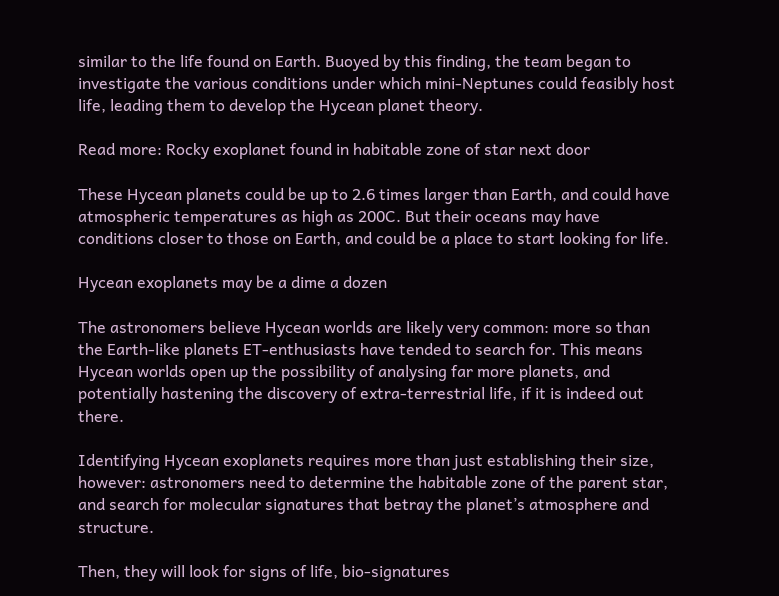similar to the life found on Earth. Buoyed by this finding, the team began to investigate the various conditions under which mini-Neptunes could feasibly host life, leading them to develop the Hycean planet theory.

Read more: Rocky exoplanet found in habitable zone of star next door

These Hycean planets could be up to 2.6 times larger than Earth, and could have atmospheric temperatures as high as 200C. But their oceans may have conditions closer to those on Earth, and could be a place to start looking for life.

Hycean exoplanets may be a dime a dozen

The astronomers believe Hycean worlds are likely very common: more so than the Earth-like planets ET-enthusiasts have tended to search for. This means Hycean worlds open up the possibility of analysing far more planets, and potentially hastening the discovery of extra-terrestrial life, if it is indeed out there.

Identifying Hycean exoplanets requires more than just establishing their size, however: astronomers need to determine the habitable zone of the parent star, and search for molecular signatures that betray the planet’s atmosphere and structure.

Then, they will look for signs of life, bio-signatures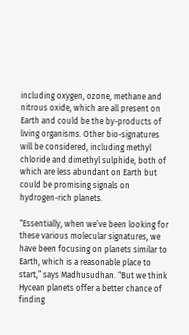including oxygen, ozone, methane and nitrous oxide, which are all present on Earth and could be the by-products of living organisms. Other bio-signatures will be considered, including methyl chloride and dimethyl sulphide, both of which are less abundant on Earth but could be promising signals on hydrogen-rich planets.

“Essentially, when we’ve been looking for these various molecular signatures, we have been focusing on planets similar to Earth, which is a reasonable place to start,” says Madhusudhan. “But we think Hycean planets offer a better chance of finding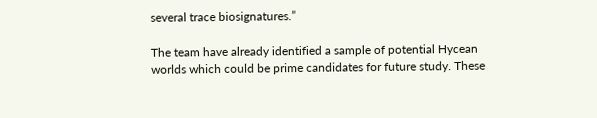several trace biosignatures.”

The team have already identified a sample of potential Hycean worlds which could be prime candidates for future study. These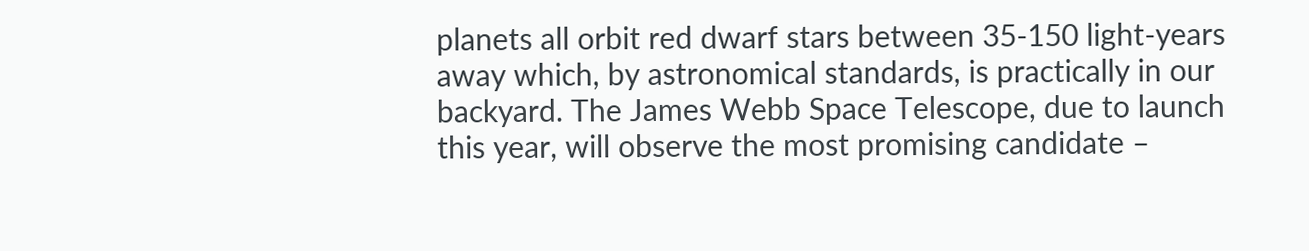planets all orbit red dwarf stars between 35-150 light-years away which, by astronomical standards, is practically in our backyard. The James Webb Space Telescope, due to launch this year, will observe the most promising candidate –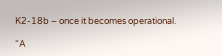K2-18b – once it becomes operational.

“A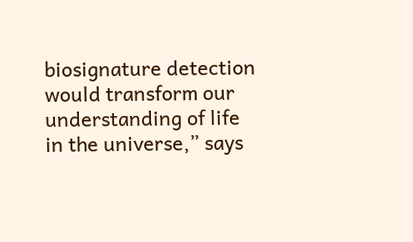biosignature detection would transform our understanding of life in the universe,” says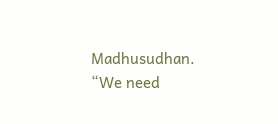Madhusudhan. “We need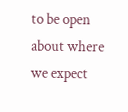to be open about where we expect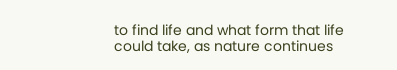to find life and what form that life could take, as nature continues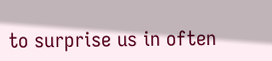to surprise us in often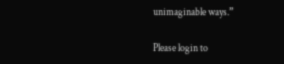unimaginable ways.”

Please login to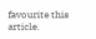favourite this article.